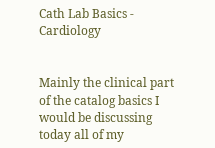Cath Lab Basics - Cardiology


Mainly the clinical part of the catalog basics I would be discussing today all of my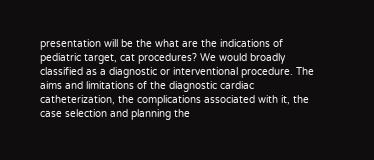presentation will be the what are the indications of pediatric target, cat procedures? We would broadly classified as a diagnostic or interventional procedure. The aims and limitations of the diagnostic cardiac catheterization, the complications associated with it, the case selection and planning the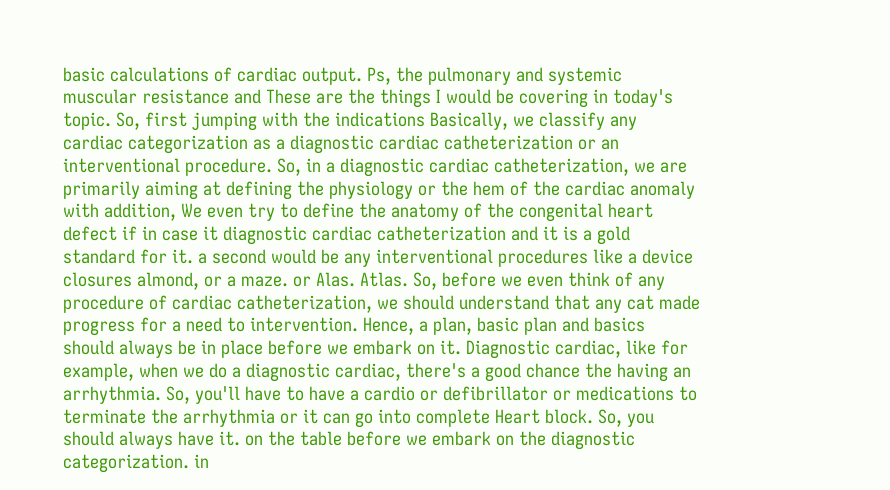basic calculations of cardiac output. Ps, the pulmonary and systemic muscular resistance and These are the things I would be covering in today's topic. So, first jumping with the indications Basically, we classify any cardiac categorization as a diagnostic cardiac catheterization or an interventional procedure. So, in a diagnostic cardiac catheterization, we are primarily aiming at defining the physiology or the hem of the cardiac anomaly with addition, We even try to define the anatomy of the congenital heart defect if in case it diagnostic cardiac catheterization and it is a gold standard for it. a second would be any interventional procedures like a device closures almond, or a maze. or Alas. Atlas. So, before we even think of any procedure of cardiac catheterization, we should understand that any cat made progress for a need to intervention. Hence, a plan, basic plan and basics should always be in place before we embark on it. Diagnostic cardiac, like for example, when we do a diagnostic cardiac, there's a good chance the having an arrhythmia. So, you'll have to have a cardio or defibrillator or medications to terminate the arrhythmia or it can go into complete Heart block. So, you should always have it. on the table before we embark on the diagnostic categorization. in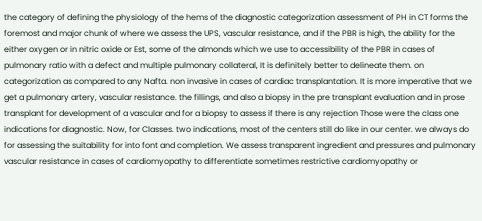the category of defining the physiology of the hems of the diagnostic categorization assessment of PH in CT forms the foremost and major chunk of where we assess the UPS, vascular resistance, and if the PBR is high, the ability for the either oxygen or in nitric oxide or Est, some of the almonds which we use to accessibility of the PBR in cases of pulmonary ratio with a defect and multiple pulmonary collateral, It is definitely better to delineate them. on categorization as compared to any Nafta. non invasive in cases of cardiac transplantation. It is more imperative that we get a pulmonary artery, vascular resistance. the fillings, and also a biopsy in the pre transplant evaluation and in prose transplant for development of a vascular and for a biopsy to assess if there is any rejection Those were the class one indications for diagnostic. Now, for Classes. two indications, most of the centers still do like in our center. we always do for assessing the suitability for into font and completion. We assess transparent ingredient and pressures and pulmonary vascular resistance in cases of cardiomyopathy to differentiate sometimes restrictive cardiomyopathy or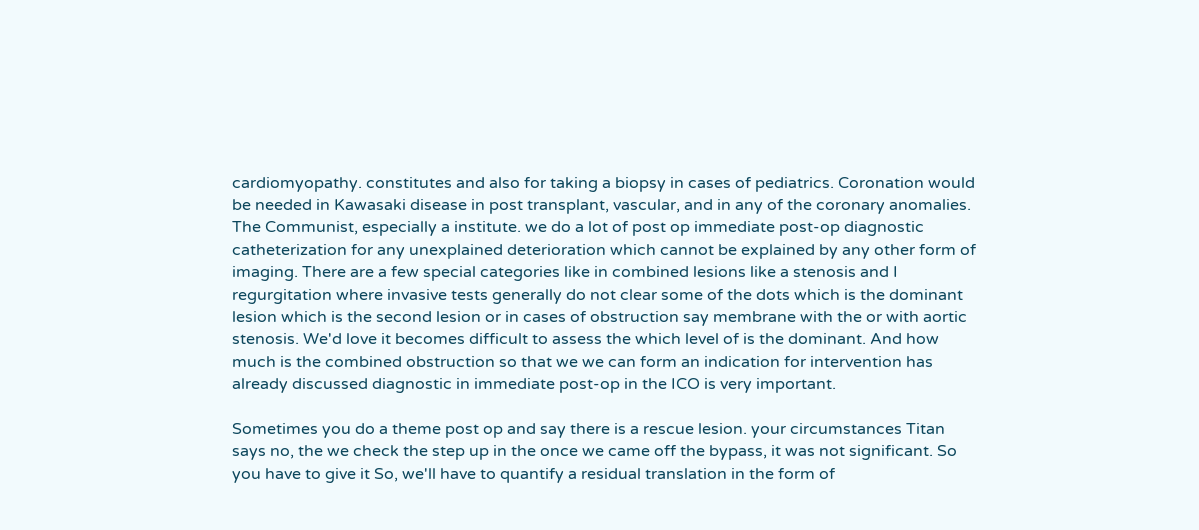cardiomyopathy. constitutes and also for taking a biopsy in cases of pediatrics. Coronation would be needed in Kawasaki disease in post transplant, vascular, and in any of the coronary anomalies. The Communist, especially a institute. we do a lot of post op immediate post-op diagnostic catheterization for any unexplained deterioration which cannot be explained by any other form of imaging. There are a few special categories like in combined lesions like a stenosis and I regurgitation where invasive tests generally do not clear some of the dots which is the dominant lesion which is the second lesion or in cases of obstruction say membrane with the or with aortic stenosis. We'd love it becomes difficult to assess the which level of is the dominant. And how much is the combined obstruction so that we we can form an indication for intervention has already discussed diagnostic in immediate post-op in the ICO is very important.

Sometimes you do a theme post op and say there is a rescue lesion. your circumstances Titan says no, the we check the step up in the once we came off the bypass, it was not significant. So you have to give it So, we'll have to quantify a residual translation in the form of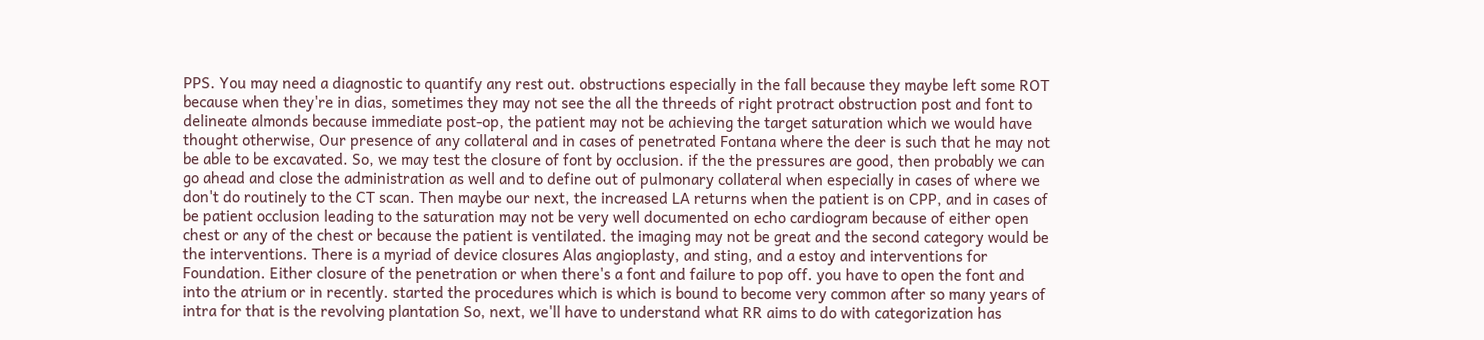PPS. You may need a diagnostic to quantify any rest out. obstructions especially in the fall because they maybe left some ROT because when they're in dias, sometimes they may not see the all the threeds of right protract obstruction post and font to delineate almonds because immediate post-op, the patient may not be achieving the target saturation which we would have thought otherwise, Our presence of any collateral and in cases of penetrated Fontana where the deer is such that he may not be able to be excavated. So, we may test the closure of font by occlusion. if the the pressures are good, then probably we can go ahead and close the administration as well and to define out of pulmonary collateral when especially in cases of where we don't do routinely to the CT scan. Then maybe our next, the increased LA returns when the patient is on CPP, and in cases of be patient occlusion leading to the saturation may not be very well documented on echo cardiogram because of either open chest or any of the chest or because the patient is ventilated. the imaging may not be great and the second category would be the interventions. There is a myriad of device closures Alas angioplasty, and sting, and a estoy and interventions for Foundation. Either closure of the penetration or when there's a font and failure to pop off. you have to open the font and into the atrium or in recently. started the procedures which is which is bound to become very common after so many years of intra for that is the revolving plantation So, next, we'll have to understand what RR aims to do with categorization has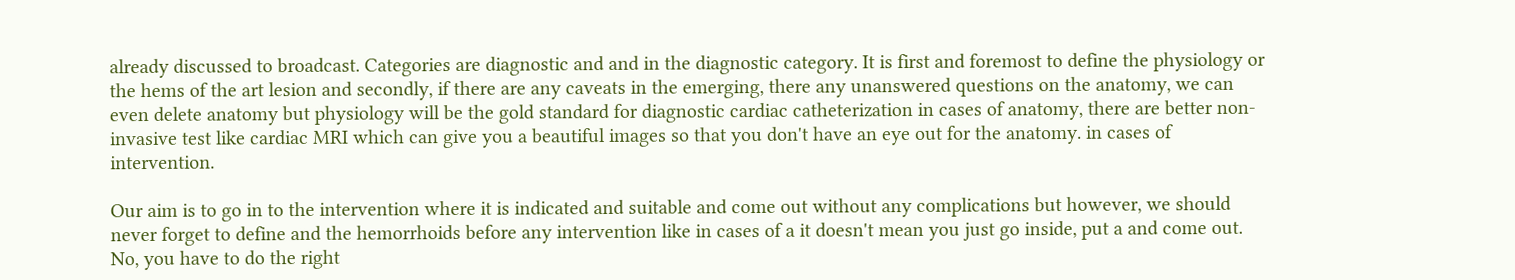already discussed to broadcast. Categories are diagnostic and and in the diagnostic category. It is first and foremost to define the physiology or the hems of the art lesion and secondly, if there are any caveats in the emerging, there any unanswered questions on the anatomy, we can even delete anatomy but physiology will be the gold standard for diagnostic cardiac catheterization in cases of anatomy, there are better non-invasive test like cardiac MRI which can give you a beautiful images so that you don't have an eye out for the anatomy. in cases of intervention.

Our aim is to go in to the intervention where it is indicated and suitable and come out without any complications but however, we should never forget to define and the hemorrhoids before any intervention like in cases of a it doesn't mean you just go inside, put a and come out. No, you have to do the right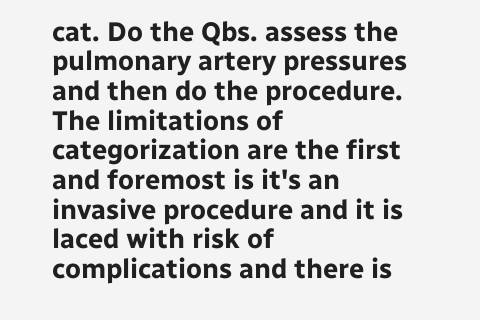cat. Do the Qbs. assess the pulmonary artery pressures and then do the procedure. The limitations of categorization are the first and foremost is it's an invasive procedure and it is laced with risk of complications and there is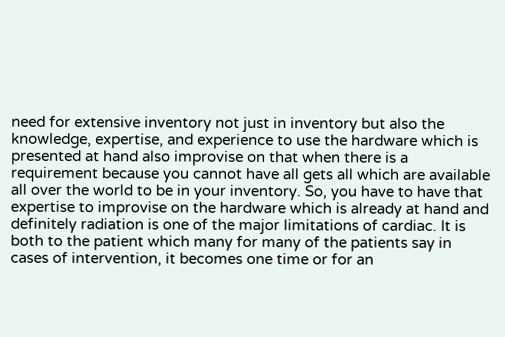need for extensive inventory not just in inventory but also the knowledge, expertise, and experience to use the hardware which is presented at hand also improvise on that when there is a requirement because you cannot have all gets all which are available all over the world to be in your inventory. So, you have to have that expertise to improvise on the hardware which is already at hand and definitely radiation is one of the major limitations of cardiac. It is both to the patient which many for many of the patients say in cases of intervention, it becomes one time or for an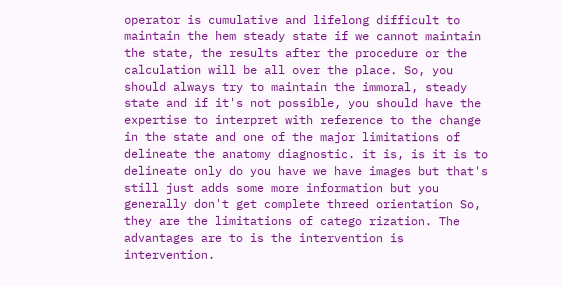operator is cumulative and lifelong difficult to maintain the hem steady state if we cannot maintain the state, the results after the procedure or the calculation will be all over the place. So, you should always try to maintain the immoral, steady state and if it's not possible, you should have the expertise to interpret with reference to the change in the state and one of the major limitations of delineate the anatomy diagnostic. it is, is it is to delineate only do you have we have images but that's still just adds some more information but you generally don't get complete threed orientation So, they are the limitations of catego rization. The advantages are to is the intervention is intervention.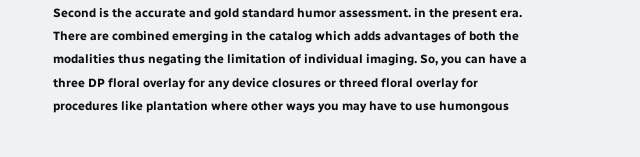Second is the accurate and gold standard humor assessment. in the present era. There are combined emerging in the catalog which adds advantages of both the modalities thus negating the limitation of individual imaging. So, you can have a three DP floral overlay for any device closures or threed floral overlay for procedures like plantation where other ways you may have to use humongous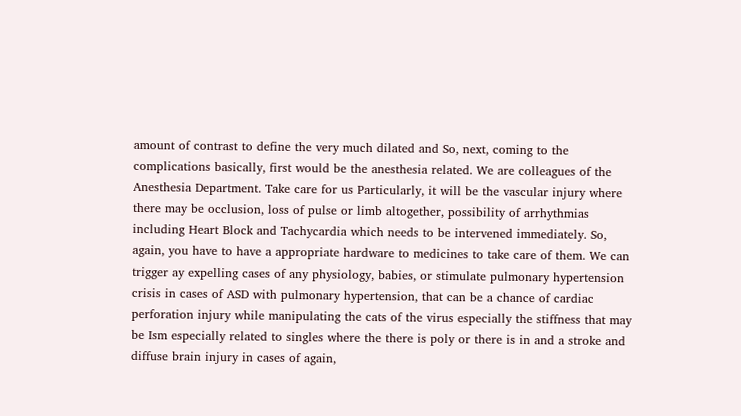amount of contrast to define the very much dilated and So, next, coming to the complications basically, first would be the anesthesia related. We are colleagues of the Anesthesia Department. Take care for us Particularly, it will be the vascular injury where there may be occlusion, loss of pulse or limb altogether, possibility of arrhythmias including Heart Block and Tachycardia which needs to be intervened immediately. So, again, you have to have a appropriate hardware to medicines to take care of them. We can trigger ay expelling cases of any physiology, babies, or stimulate pulmonary hypertension crisis in cases of ASD with pulmonary hypertension, that can be a chance of cardiac perforation injury while manipulating the cats of the virus especially the stiffness that may be Ism especially related to singles where the there is poly or there is in and a stroke and diffuse brain injury in cases of again,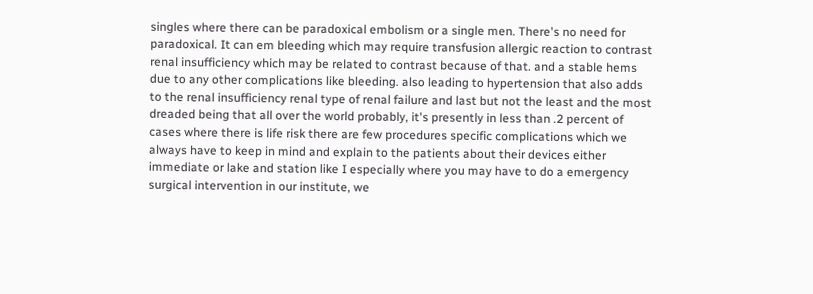singles where there can be paradoxical embolism or a single men. There's no need for paradoxical. It can em bleeding which may require transfusion allergic reaction to contrast renal insufficiency which may be related to contrast because of that. and a stable hems due to any other complications like bleeding. also leading to hypertension that also adds to the renal insufficiency renal type of renal failure and last but not the least and the most dreaded being that all over the world probably, it's presently in less than .2 percent of cases where there is life risk there are few procedures specific complications which we always have to keep in mind and explain to the patients about their devices either immediate or lake and station like I especially where you may have to do a emergency surgical intervention in our institute, we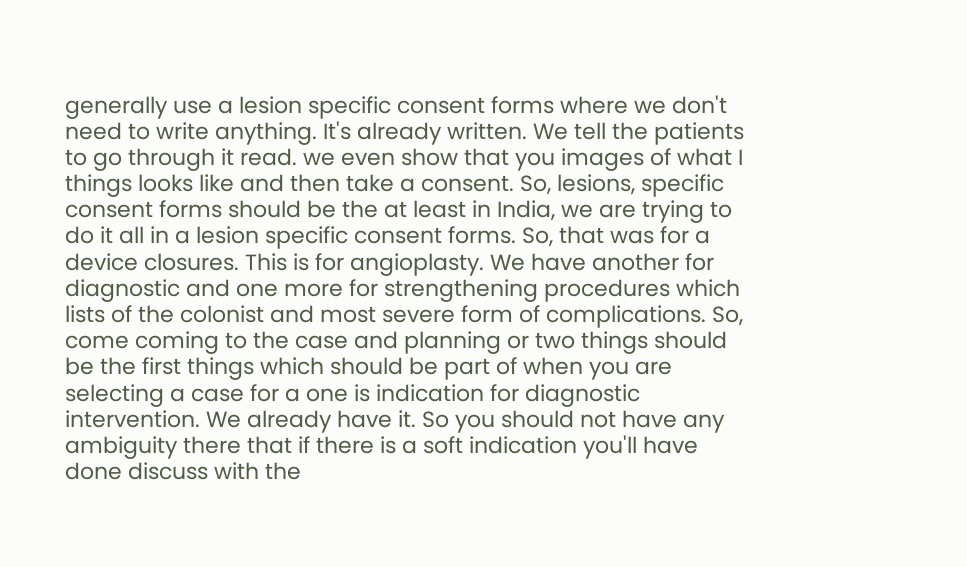generally use a lesion specific consent forms where we don't need to write anything. It's already written. We tell the patients to go through it read. we even show that you images of what I things looks like and then take a consent. So, lesions, specific consent forms should be the at least in India, we are trying to do it all in a lesion specific consent forms. So, that was for a device closures. This is for angioplasty. We have another for diagnostic and one more for strengthening procedures which lists of the colonist and most severe form of complications. So, come coming to the case and planning or two things should be the first things which should be part of when you are selecting a case for a one is indication for diagnostic intervention. We already have it. So you should not have any ambiguity there that if there is a soft indication you'll have done discuss with the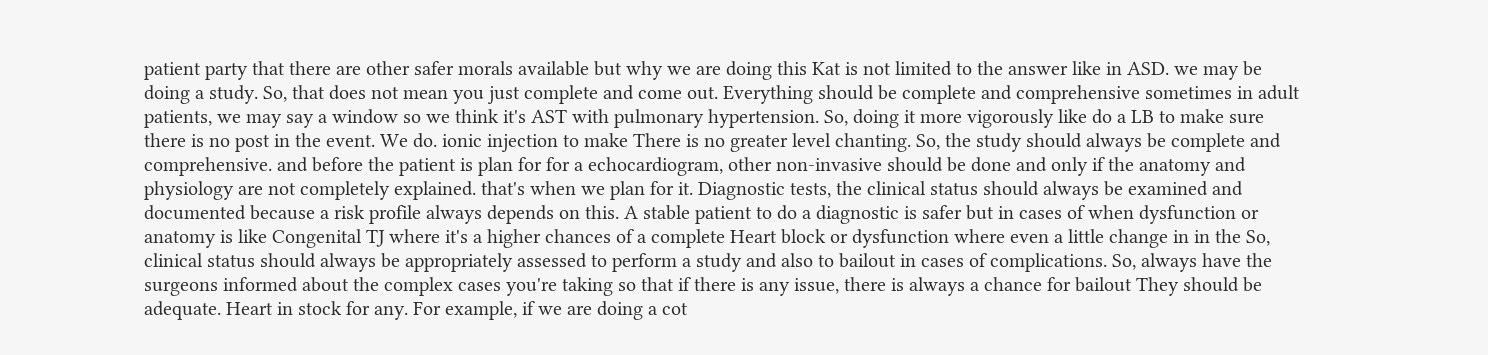patient party that there are other safer morals available but why we are doing this Kat is not limited to the answer like in ASD. we may be doing a study. So, that does not mean you just complete and come out. Everything should be complete and comprehensive sometimes in adult patients, we may say a window so we think it's AST with pulmonary hypertension. So, doing it more vigorously like do a LB to make sure there is no post in the event. We do. ionic injection to make There is no greater level chanting. So, the study should always be complete and comprehensive. and before the patient is plan for for a echocardiogram, other non-invasive should be done and only if the anatomy and physiology are not completely explained. that's when we plan for it. Diagnostic tests, the clinical status should always be examined and documented because a risk profile always depends on this. A stable patient to do a diagnostic is safer but in cases of when dysfunction or anatomy is like Congenital TJ where it's a higher chances of a complete Heart block or dysfunction where even a little change in in the So, clinical status should always be appropriately assessed to perform a study and also to bailout in cases of complications. So, always have the surgeons informed about the complex cases you're taking so that if there is any issue, there is always a chance for bailout They should be adequate. Heart in stock for any. For example, if we are doing a cot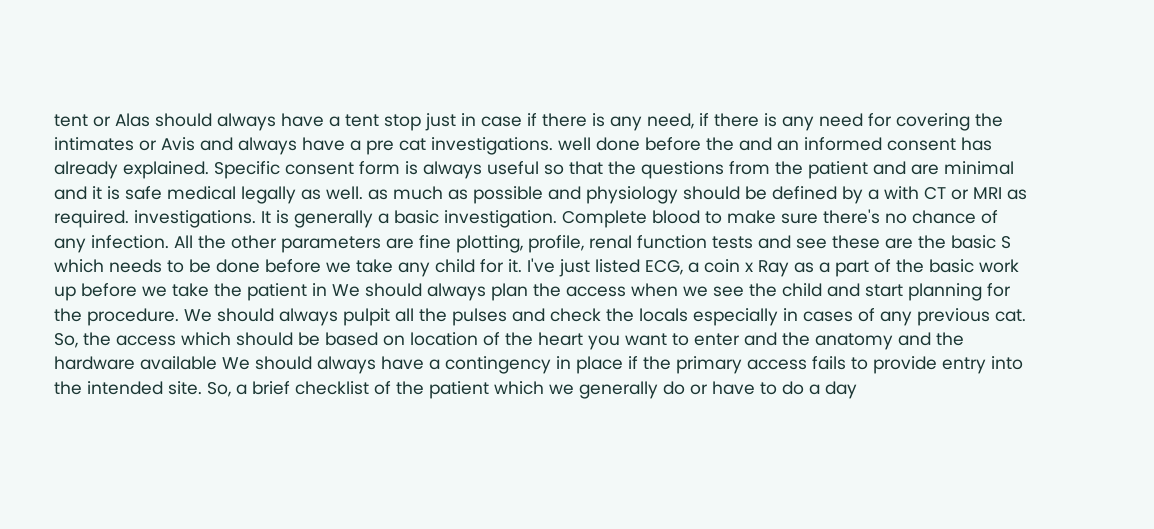tent or Alas should always have a tent stop just in case if there is any need, if there is any need for covering the intimates or Avis and always have a pre cat investigations. well done before the and an informed consent has already explained. Specific consent form is always useful so that the questions from the patient and are minimal and it is safe medical legally as well. as much as possible and physiology should be defined by a with CT or MRI as required. investigations. It is generally a basic investigation. Complete blood to make sure there's no chance of any infection. All the other parameters are fine plotting, profile, renal function tests and see these are the basic S which needs to be done before we take any child for it. I've just listed ECG, a coin x Ray as a part of the basic work up before we take the patient in We should always plan the access when we see the child and start planning for the procedure. We should always pulpit all the pulses and check the locals especially in cases of any previous cat. So, the access which should be based on location of the heart you want to enter and the anatomy and the hardware available We should always have a contingency in place if the primary access fails to provide entry into the intended site. So, a brief checklist of the patient which we generally do or have to do a day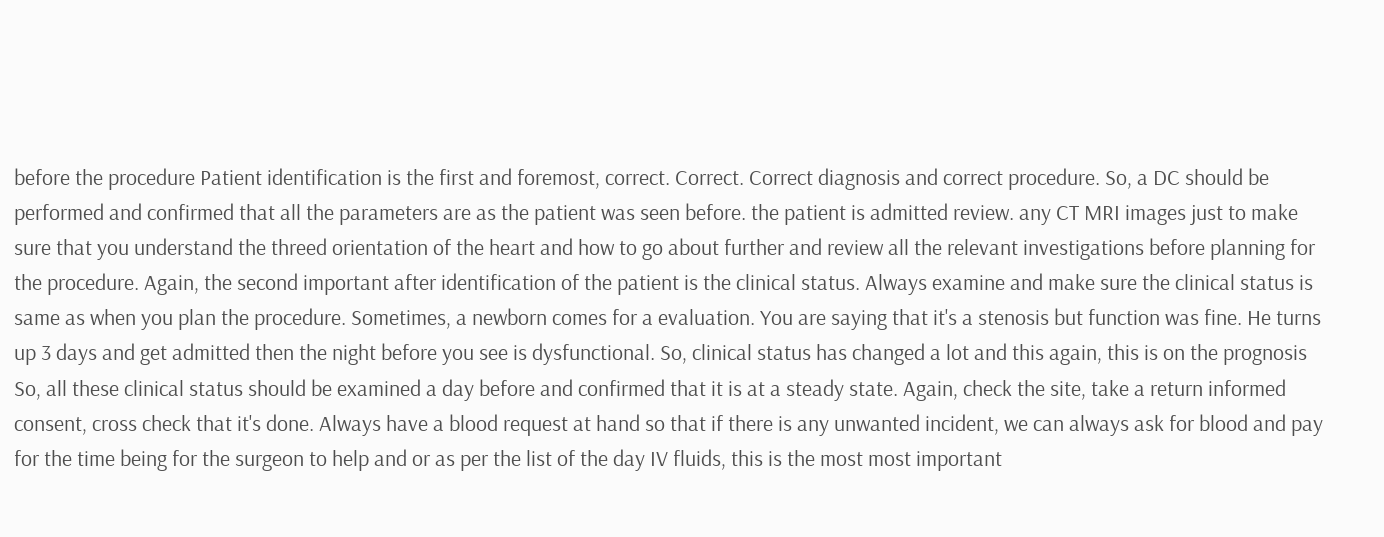before the procedure Patient identification is the first and foremost, correct. Correct. Correct diagnosis and correct procedure. So, a DC should be performed and confirmed that all the parameters are as the patient was seen before. the patient is admitted review. any CT MRI images just to make sure that you understand the threed orientation of the heart and how to go about further and review all the relevant investigations before planning for the procedure. Again, the second important after identification of the patient is the clinical status. Always examine and make sure the clinical status is same as when you plan the procedure. Sometimes, a newborn comes for a evaluation. You are saying that it's a stenosis but function was fine. He turns up 3 days and get admitted then the night before you see is dysfunctional. So, clinical status has changed a lot and this again, this is on the prognosis So, all these clinical status should be examined a day before and confirmed that it is at a steady state. Again, check the site, take a return informed consent, cross check that it's done. Always have a blood request at hand so that if there is any unwanted incident, we can always ask for blood and pay for the time being for the surgeon to help and or as per the list of the day IV fluids, this is the most most important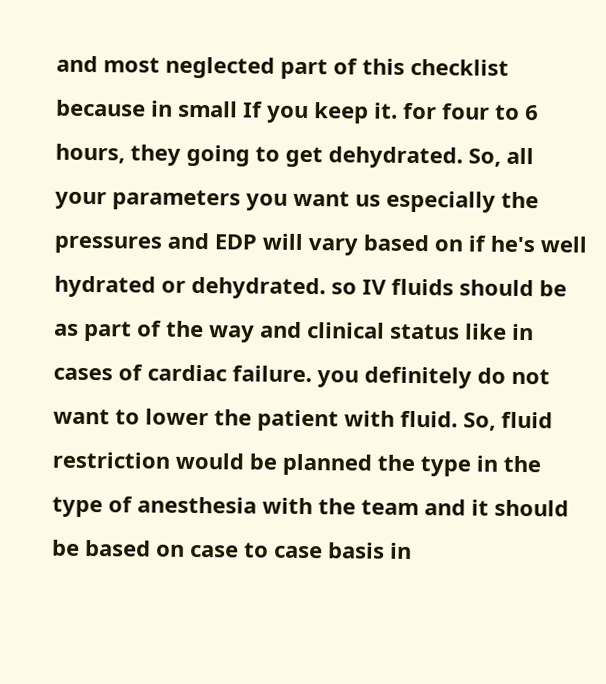and most neglected part of this checklist because in small If you keep it. for four to 6 hours, they going to get dehydrated. So, all your parameters you want us especially the pressures and EDP will vary based on if he's well hydrated or dehydrated. so IV fluids should be as part of the way and clinical status like in cases of cardiac failure. you definitely do not want to lower the patient with fluid. So, fluid restriction would be planned the type in the type of anesthesia with the team and it should be based on case to case basis in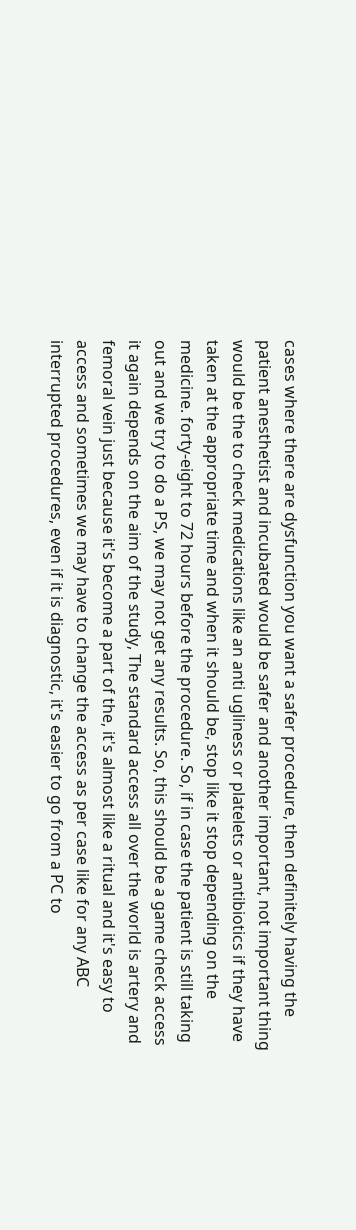cases where there are dysfunction you want a safer procedure, then definitely having the patient anesthetist and incubated would be safer and another important, not important thing would be the to check medications like an anti ugliness or platelets or antibiotics if they have taken at the appropriate time and when it should be, stop like it stop depending on the medicine. forty-eight to 72 hours before the procedure. So, if in case the patient is still taking out and we try to do a PS, we may not get any results. So, this should be a game check access it again depends on the aim of the study, The standard access all over the world is artery and femoral vein just because it's become a part of the, it's almost like a ritual and it's easy to access and sometimes we may have to change the access as per case like for any ABC interrupted procedures, even if it is diagnostic, it's easier to go from a PC to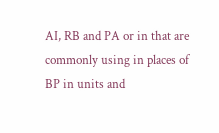AI, RB and PA or in that are commonly using in places of BP in units and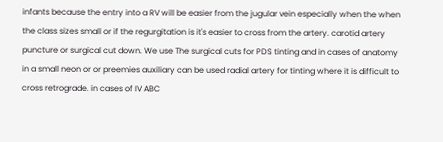infants because the entry into a RV will be easier from the jugular vein especially when the when the class sizes small or if the regurgitation is it's easier to cross from the artery. carotid artery puncture or surgical cut down. We use The surgical cuts for PDS tinting and in cases of anatomy in a small neon or or preemies auxiliary can be used radial artery for tinting where it is difficult to cross retrograde. in cases of IV ABC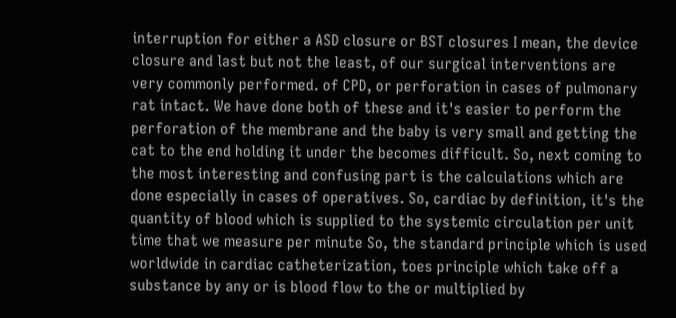interruption for either a ASD closure or BST closures I mean, the device closure and last but not the least, of our surgical interventions are very commonly performed. of CPD, or perforation in cases of pulmonary rat intact. We have done both of these and it's easier to perform the perforation of the membrane and the baby is very small and getting the cat to the end holding it under the becomes difficult. So, next coming to the most interesting and confusing part is the calculations which are done especially in cases of operatives. So, cardiac by definition, it's the quantity of blood which is supplied to the systemic circulation per unit time that we measure per minute So, the standard principle which is used worldwide in cardiac catheterization, toes principle which take off a substance by any or is blood flow to the or multiplied by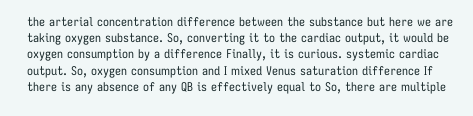the arterial concentration difference between the substance but here we are taking oxygen substance. So, converting it to the cardiac output, it would be oxygen consumption by a difference Finally, it is curious. systemic cardiac output. So, oxygen consumption and I mixed Venus saturation difference If there is any absence of any QB is effectively equal to So, there are multiple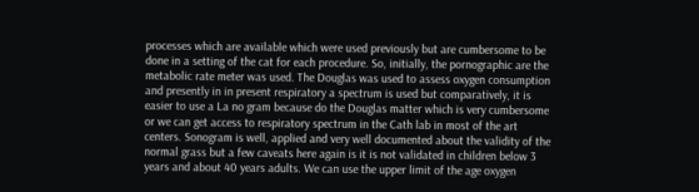processes which are available which were used previously but are cumbersome to be done in a setting of the cat for each procedure. So, initially, the pornographic are the metabolic rate meter was used. The Douglas was used to assess oxygen consumption and presently in in present respiratory a spectrum is used but comparatively, it is easier to use a La no gram because do the Douglas matter which is very cumbersome or we can get access to respiratory spectrum in the Cath lab in most of the art centers. Sonogram is well, applied and very well documented about the validity of the normal grass but a few caveats here again is it is not validated in children below 3 years and about 40 years adults. We can use the upper limit of the age oxygen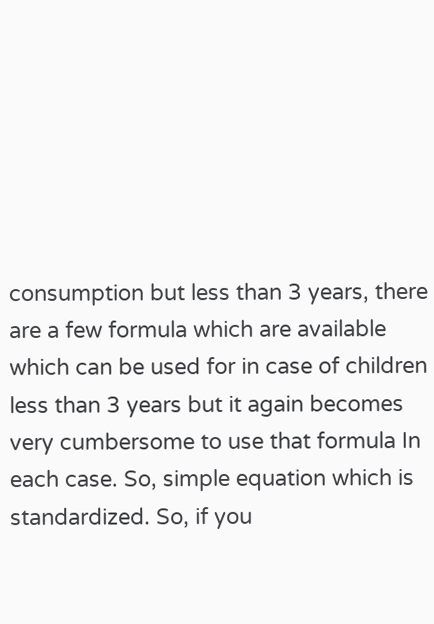consumption but less than 3 years, there are a few formula which are available which can be used for in case of children less than 3 years but it again becomes very cumbersome to use that formula In each case. So, simple equation which is standardized. So, if you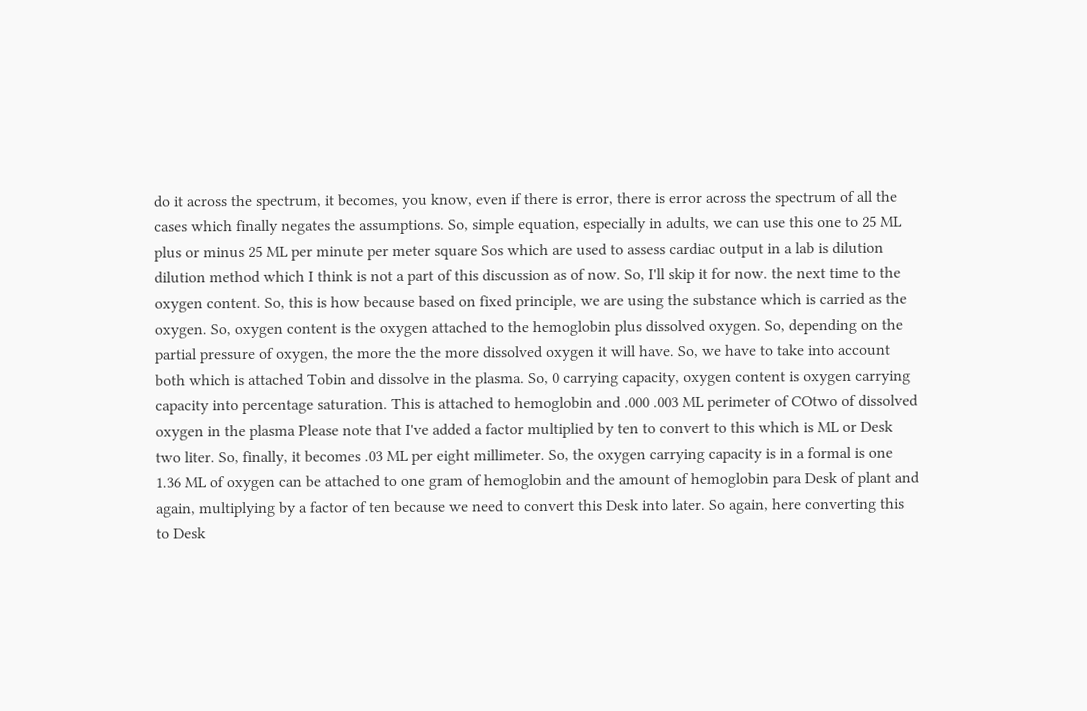do it across the spectrum, it becomes, you know, even if there is error, there is error across the spectrum of all the cases which finally negates the assumptions. So, simple equation, especially in adults, we can use this one to 25 ML plus or minus 25 ML per minute per meter square Sos which are used to assess cardiac output in a lab is dilution dilution method which I think is not a part of this discussion as of now. So, I'll skip it for now. the next time to the oxygen content. So, this is how because based on fixed principle, we are using the substance which is carried as the oxygen. So, oxygen content is the oxygen attached to the hemoglobin plus dissolved oxygen. So, depending on the partial pressure of oxygen, the more the the more dissolved oxygen it will have. So, we have to take into account both which is attached Tobin and dissolve in the plasma. So, 0 carrying capacity, oxygen content is oxygen carrying capacity into percentage saturation. This is attached to hemoglobin and .000 .003 ML perimeter of COtwo of dissolved oxygen in the plasma Please note that I've added a factor multiplied by ten to convert to this which is ML or Desk two liter. So, finally, it becomes .03 ML per eight millimeter. So, the oxygen carrying capacity is in a formal is one 1.36 ML of oxygen can be attached to one gram of hemoglobin and the amount of hemoglobin para Desk of plant and again, multiplying by a factor of ten because we need to convert this Desk into later. So again, here converting this to Desk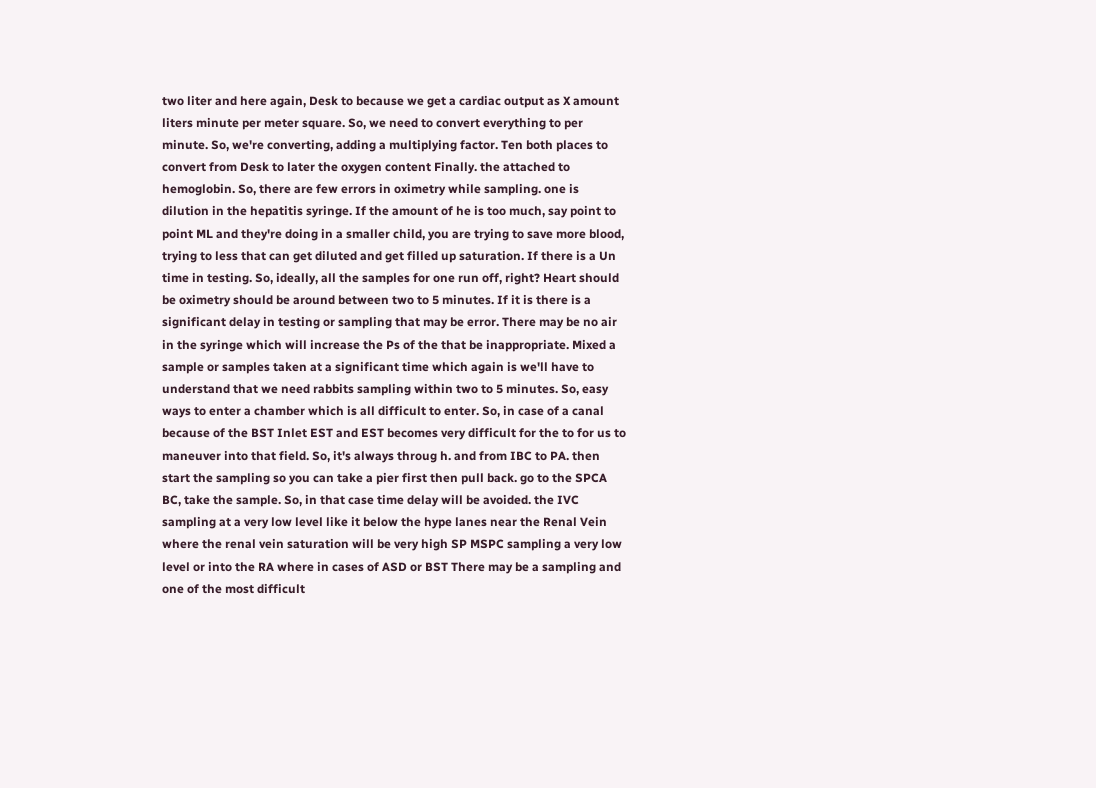two liter and here again, Desk to because we get a cardiac output as X amount liters minute per meter square. So, we need to convert everything to per minute. So, we're converting, adding a multiplying factor. Ten both places to convert from Desk to later the oxygen content Finally. the attached to hemoglobin. So, there are few errors in oximetry while sampling. one is dilution in the hepatitis syringe. If the amount of he is too much, say point to point ML and they're doing in a smaller child, you are trying to save more blood, trying to less that can get diluted and get filled up saturation. If there is a Un time in testing. So, ideally, all the samples for one run off, right? Heart should be oximetry should be around between two to 5 minutes. If it is there is a significant delay in testing or sampling that may be error. There may be no air in the syringe which will increase the Ps of the that be inappropriate. Mixed a sample or samples taken at a significant time which again is we'll have to understand that we need rabbits sampling within two to 5 minutes. So, easy ways to enter a chamber which is all difficult to enter. So, in case of a canal because of the BST Inlet EST and EST becomes very difficult for the to for us to maneuver into that field. So, it's always throug h. and from IBC to PA. then start the sampling so you can take a pier first then pull back. go to the SPCA BC, take the sample. So, in that case time delay will be avoided. the IVC sampling at a very low level like it below the hype lanes near the Renal Vein where the renal vein saturation will be very high SP MSPC sampling a very low level or into the RA where in cases of ASD or BST There may be a sampling and one of the most difficult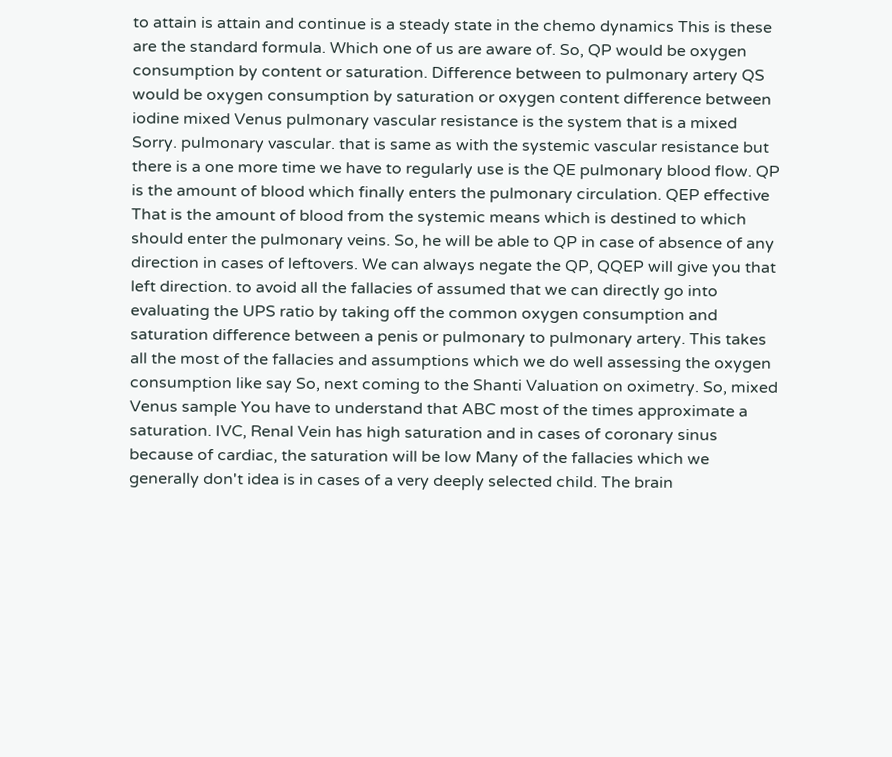to attain is attain and continue is a steady state in the chemo dynamics This is these are the standard formula. Which one of us are aware of. So, QP would be oxygen consumption by content or saturation. Difference between to pulmonary artery QS would be oxygen consumption by saturation or oxygen content difference between iodine mixed Venus pulmonary vascular resistance is the system that is a mixed Sorry. pulmonary vascular. that is same as with the systemic vascular resistance but there is a one more time we have to regularly use is the QE pulmonary blood flow. QP is the amount of blood which finally enters the pulmonary circulation. QEP effective That is the amount of blood from the systemic means which is destined to which should enter the pulmonary veins. So, he will be able to QP in case of absence of any direction in cases of leftovers. We can always negate the QP, QQEP will give you that left direction. to avoid all the fallacies of assumed that we can directly go into evaluating the UPS ratio by taking off the common oxygen consumption and saturation difference between a penis or pulmonary to pulmonary artery. This takes all the most of the fallacies and assumptions which we do well assessing the oxygen consumption like say So, next coming to the Shanti Valuation on oximetry. So, mixed Venus sample You have to understand that ABC most of the times approximate a saturation. IVC, Renal Vein has high saturation and in cases of coronary sinus because of cardiac, the saturation will be low Many of the fallacies which we generally don't idea is in cases of a very deeply selected child. The brain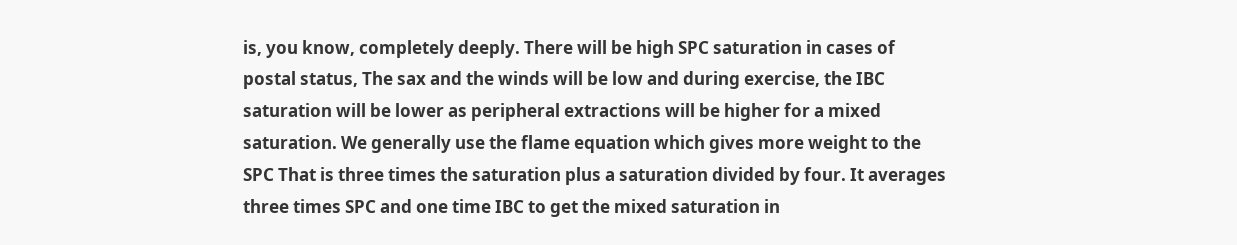is, you know, completely deeply. There will be high SPC saturation in cases of postal status, The sax and the winds will be low and during exercise, the IBC saturation will be lower as peripheral extractions will be higher for a mixed saturation. We generally use the flame equation which gives more weight to the SPC That is three times the saturation plus a saturation divided by four. It averages three times SPC and one time IBC to get the mixed saturation in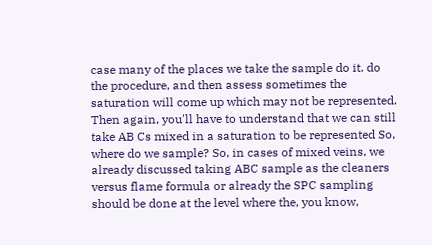case many of the places we take the sample do it. do the procedure, and then assess sometimes the saturation will come up which may not be represented. Then again, you'll have to understand that we can still take AB Cs mixed in a saturation to be represented So, where do we sample? So, in cases of mixed veins, we already discussed taking ABC sample as the cleaners versus flame formula or already the SPC sampling should be done at the level where the, you know,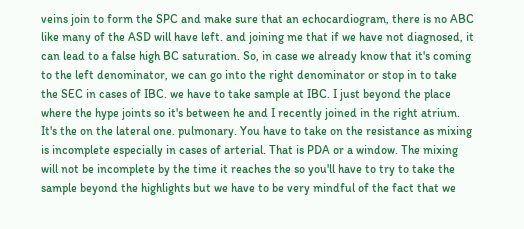veins join to form the SPC and make sure that an echocardiogram, there is no ABC like many of the ASD will have left. and joining me that if we have not diagnosed, it can lead to a false high BC saturation. So, in case we already know that it's coming to the left denominator, we can go into the right denominator or stop in to take the SEC in cases of IBC. we have to take sample at IBC. I just beyond the place where the hype joints so it's between he and I recently joined in the right atrium. It's the on the lateral one. pulmonary. You have to take on the resistance as mixing is incomplete especially in cases of arterial. That is PDA or a window. The mixing will not be incomplete by the time it reaches the so you'll have to try to take the sample beyond the highlights but we have to be very mindful of the fact that we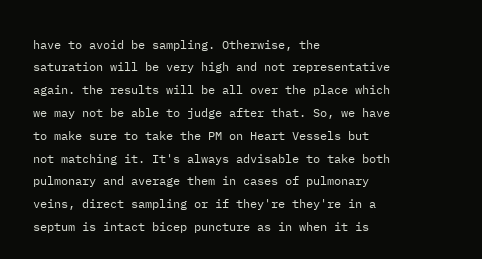have to avoid be sampling. Otherwise, the saturation will be very high and not representative again. the results will be all over the place which we may not be able to judge after that. So, we have to make sure to take the PM on Heart Vessels but not matching it. It's always advisable to take both pulmonary and average them in cases of pulmonary veins, direct sampling or if they're they're in a septum is intact bicep puncture as in when it is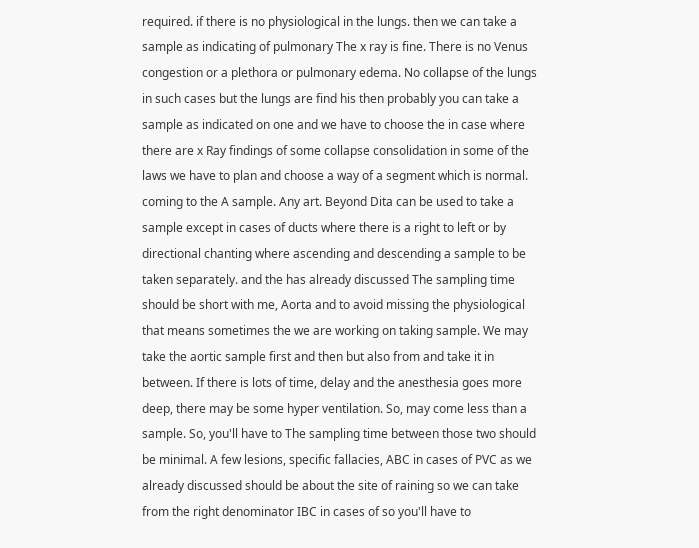required. if there is no physiological in the lungs. then we can take a sample as indicating of pulmonary The x ray is fine. There is no Venus congestion or a plethora or pulmonary edema. No collapse of the lungs in such cases but the lungs are find his then probably you can take a sample as indicated on one and we have to choose the in case where there are x Ray findings of some collapse consolidation in some of the laws we have to plan and choose a way of a segment which is normal. coming to the A sample. Any art. Beyond Dita can be used to take a sample except in cases of ducts where there is a right to left or by directional chanting where ascending and descending a sample to be taken separately. and the has already discussed The sampling time should be short with me, Aorta and to avoid missing the physiological that means sometimes the we are working on taking sample. We may take the aortic sample first and then but also from and take it in between. If there is lots of time, delay and the anesthesia goes more deep, there may be some hyper ventilation. So, may come less than a sample. So, you'll have to The sampling time between those two should be minimal. A few lesions, specific fallacies, ABC in cases of PVC as we already discussed should be about the site of raining so we can take from the right denominator IBC in cases of so you'll have to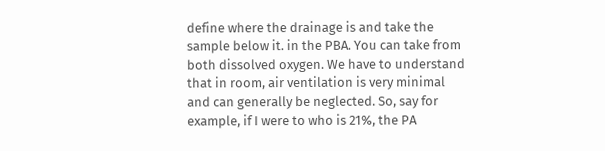define where the drainage is and take the sample below it. in the PBA. You can take from both dissolved oxygen. We have to understand that in room, air ventilation is very minimal and can generally be neglected. So, say for example, if I were to who is 21%, the PA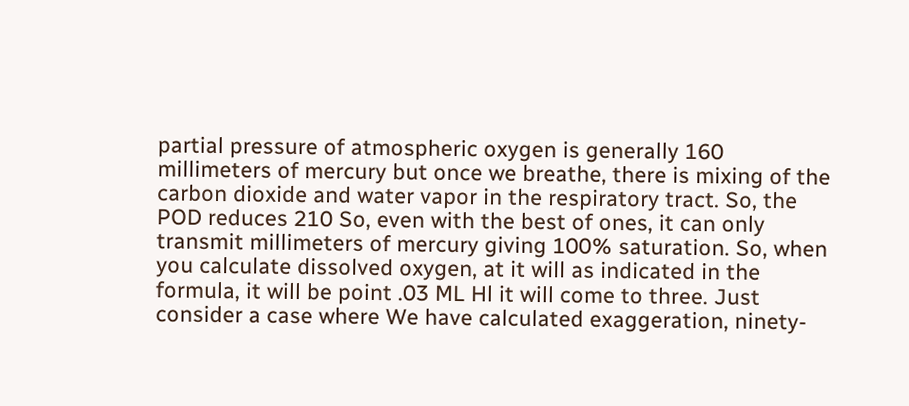partial pressure of atmospheric oxygen is generally 160 millimeters of mercury but once we breathe, there is mixing of the carbon dioxide and water vapor in the respiratory tract. So, the POD reduces 210 So, even with the best of ones, it can only transmit millimeters of mercury giving 100% saturation. So, when you calculate dissolved oxygen, at it will as indicated in the formula, it will be point .03 ML Hl it will come to three. Just consider a case where We have calculated exaggeration, ninety-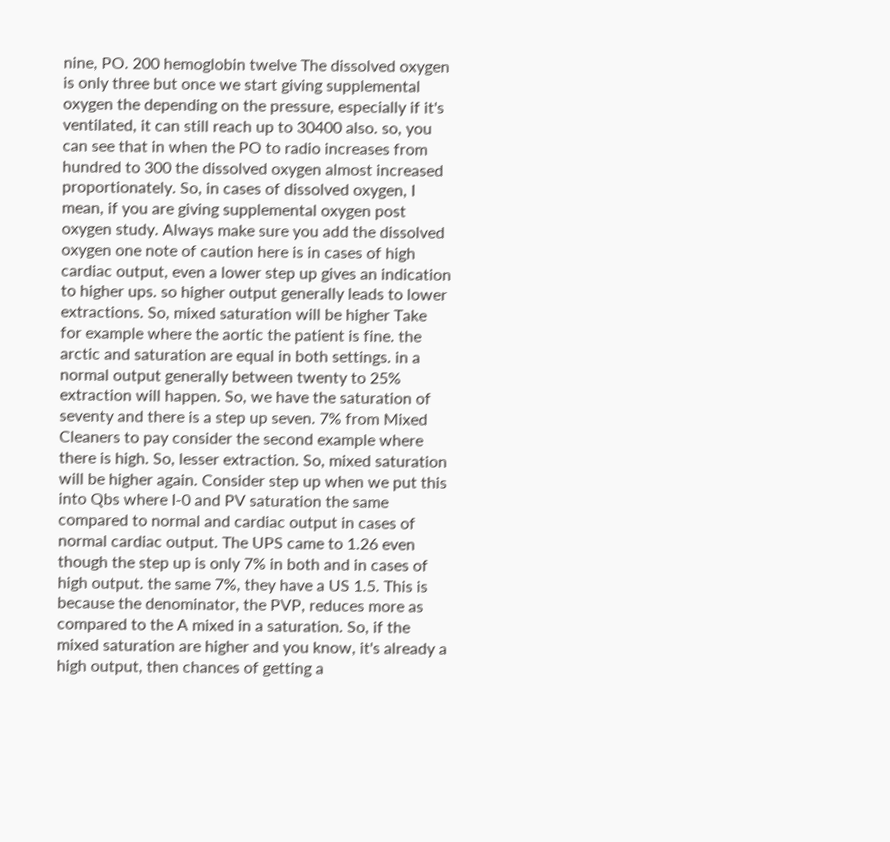nine, PO. 200 hemoglobin twelve The dissolved oxygen is only three but once we start giving supplemental oxygen the depending on the pressure, especially if it's ventilated, it can still reach up to 30400 also. so, you can see that in when the PO to radio increases from hundred to 300 the dissolved oxygen almost increased proportionately. So, in cases of dissolved oxygen, I mean, if you are giving supplemental oxygen post oxygen study. Always make sure you add the dissolved oxygen one note of caution here is in cases of high cardiac output, even a lower step up gives an indication to higher ups. so higher output generally leads to lower extractions. So, mixed saturation will be higher Take for example where the aortic the patient is fine. the arctic and saturation are equal in both settings. in a normal output generally between twenty to 25% extraction will happen. So, we have the saturation of seventy and there is a step up seven. 7% from Mixed Cleaners to pay consider the second example where there is high. So, lesser extraction. So, mixed saturation will be higher again. Consider step up when we put this into Qbs where I-0 and PV saturation the same compared to normal and cardiac output in cases of normal cardiac output. The UPS came to 1.26 even though the step up is only 7% in both and in cases of high output. the same 7%, they have a US 1.5. This is because the denominator, the PVP, reduces more as compared to the A mixed in a saturation. So, if the mixed saturation are higher and you know, it's already a high output, then chances of getting a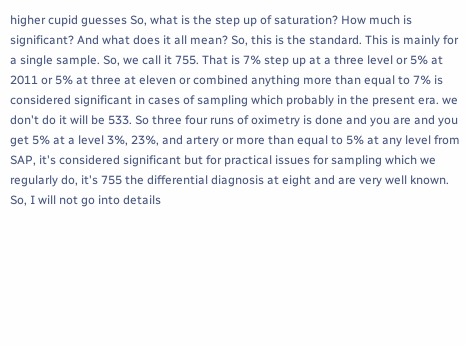higher cupid guesses So, what is the step up of saturation? How much is significant? And what does it all mean? So, this is the standard. This is mainly for a single sample. So, we call it 755. That is 7% step up at a three level or 5% at 2011 or 5% at three at eleven or combined anything more than equal to 7% is considered significant in cases of sampling which probably in the present era. we don't do it will be 533. So three four runs of oximetry is done and you are and you get 5% at a level 3%, 23%, and artery or more than equal to 5% at any level from SAP, it's considered significant but for practical issues for sampling which we regularly do, it's 755 the differential diagnosis at eight and are very well known. So, I will not go into details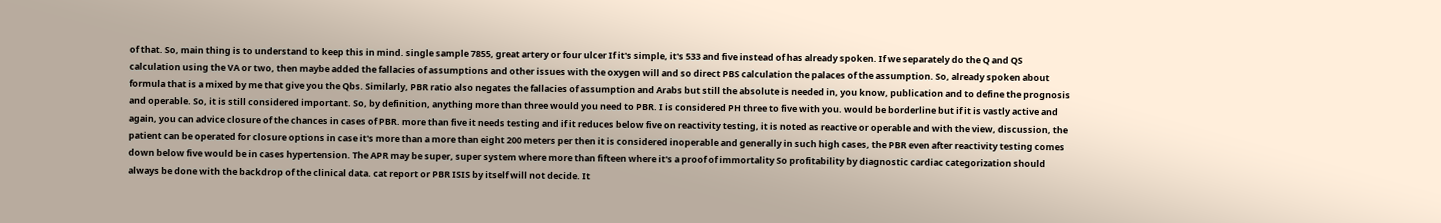of that. So, main thing is to understand to keep this in mind. single sample 7855, great artery or four ulcer If it's simple, it's 533 and five instead of has already spoken. If we separately do the Q and QS calculation using the VA or two, then maybe added the fallacies of assumptions and other issues with the oxygen will and so direct PBS calculation the palaces of the assumption. So, already spoken about formula that is a mixed by me that give you the Qbs. Similarly, PBR ratio also negates the fallacies of assumption and Arabs but still the absolute is needed in, you know, publication and to define the prognosis and operable. So, it is still considered important. So, by definition, anything more than three would you need to PBR. I is considered PH three to five with you. would be borderline but if it is vastly active and again, you can advice closure of the chances in cases of PBR. more than five it needs testing and if it reduces below five on reactivity testing, it is noted as reactive or operable and with the view, discussion, the patient can be operated for closure options in case it's more than a more than eight 200 meters per then it is considered inoperable and generally in such high cases, the PBR even after reactivity testing comes down below five would be in cases hypertension. The APR may be super, super system where more than fifteen where it's a proof of immortality So profitability by diagnostic cardiac categorization should always be done with the backdrop of the clinical data. cat report or PBR ISIS by itself will not decide. It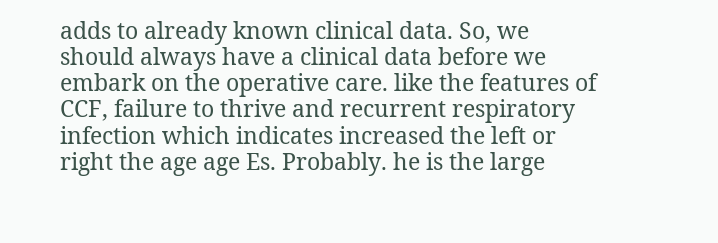adds to already known clinical data. So, we should always have a clinical data before we embark on the operative care. like the features of CCF, failure to thrive and recurrent respiratory infection which indicates increased the left or right the age age Es. Probably. he is the large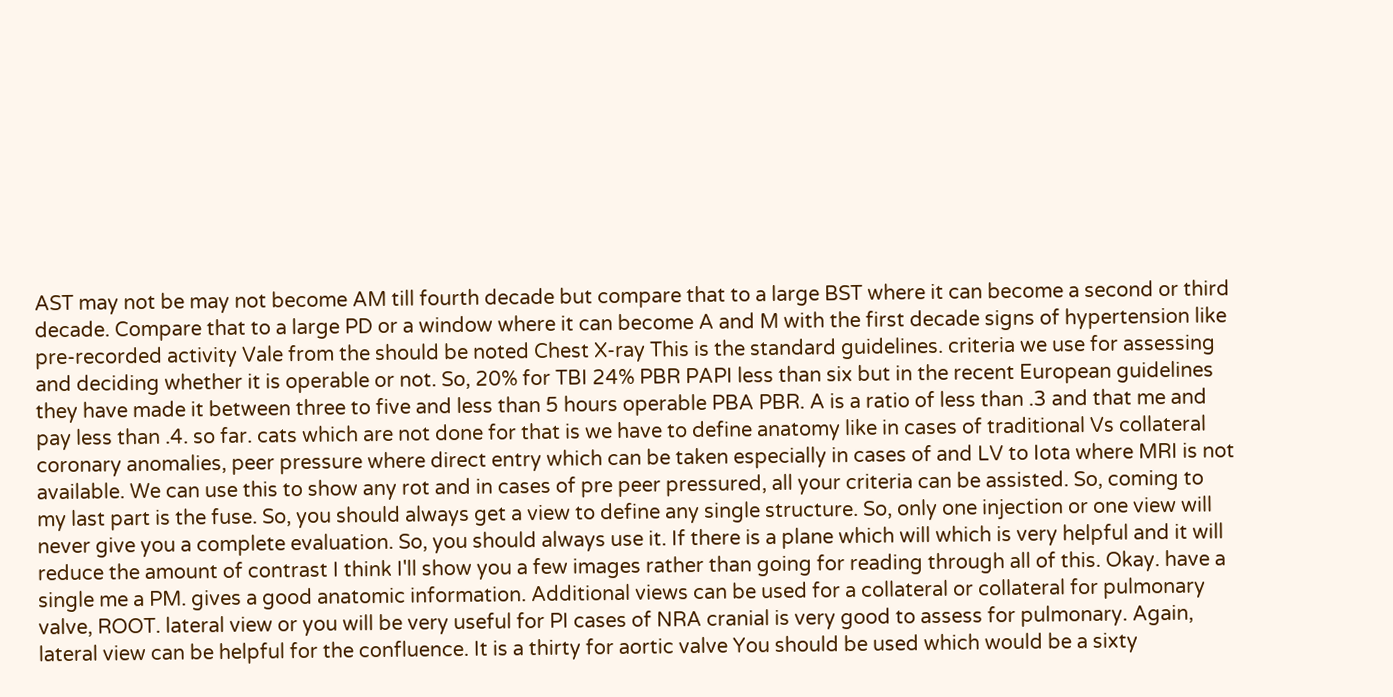AST may not be may not become AM till fourth decade but compare that to a large BST where it can become a second or third decade. Compare that to a large PD or a window where it can become A and M with the first decade signs of hypertension like pre-recorded activity Vale from the should be noted Chest X-ray This is the standard guidelines. criteria we use for assessing and deciding whether it is operable or not. So, 20% for TBI 24% PBR PAPI less than six but in the recent European guidelines they have made it between three to five and less than 5 hours operable PBA PBR. A is a ratio of less than .3 and that me and pay less than .4. so far. cats which are not done for that is we have to define anatomy like in cases of traditional Vs collateral coronary anomalies, peer pressure where direct entry which can be taken especially in cases of and LV to Iota where MRI is not available. We can use this to show any rot and in cases of pre peer pressured, all your criteria can be assisted. So, coming to my last part is the fuse. So, you should always get a view to define any single structure. So, only one injection or one view will never give you a complete evaluation. So, you should always use it. If there is a plane which will which is very helpful and it will reduce the amount of contrast I think I'll show you a few images rather than going for reading through all of this. Okay. have a single me a PM. gives a good anatomic information. Additional views can be used for a collateral or collateral for pulmonary valve, ROOT. lateral view or you will be very useful for PI cases of NRA cranial is very good to assess for pulmonary. Again, lateral view can be helpful for the confluence. It is a thirty for aortic valve You should be used which would be a sixty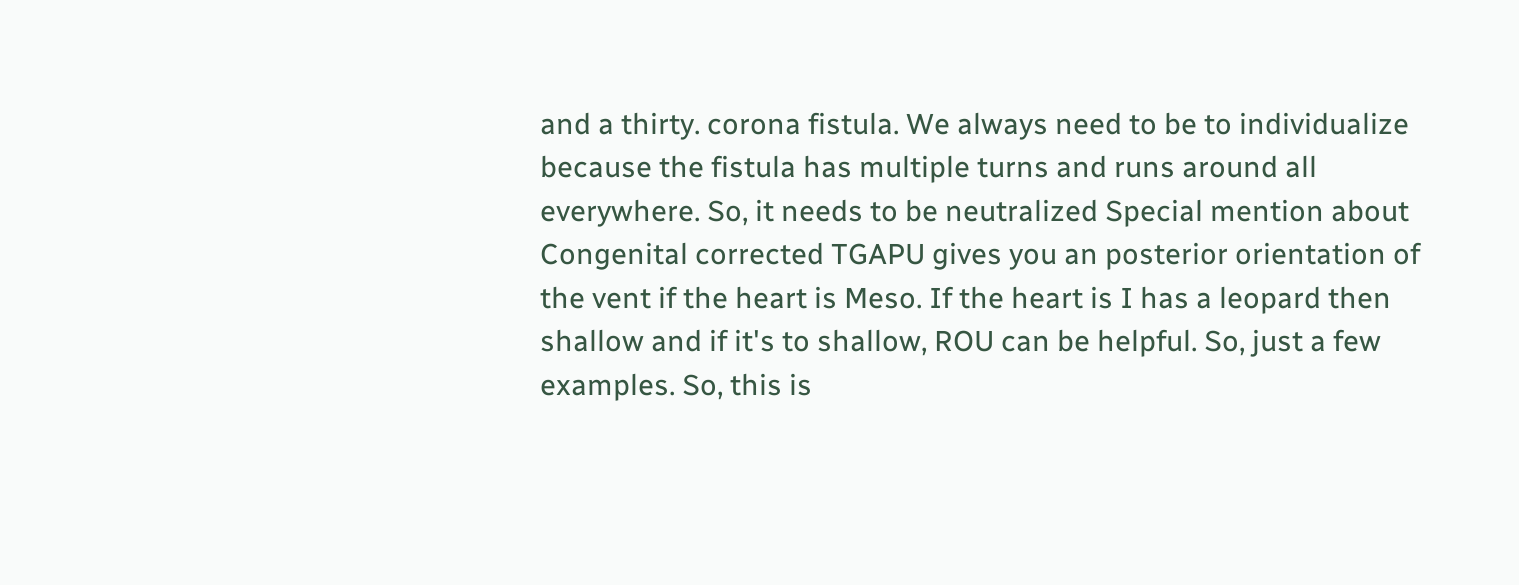and a thirty. corona fistula. We always need to be to individualize because the fistula has multiple turns and runs around all everywhere. So, it needs to be neutralized Special mention about Congenital corrected TGAPU gives you an posterior orientation of the vent if the heart is Meso. If the heart is I has a leopard then shallow and if it's to shallow, ROU can be helpful. So, just a few examples. So, this is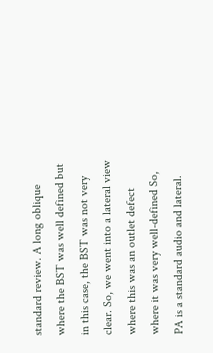standard review. A long oblique where the BST was well defined but in this case, the BST was not very clear. So, we went into a lateral view where this was an outlet defect where it was very well-defined So, PA is a standard audio and lateral.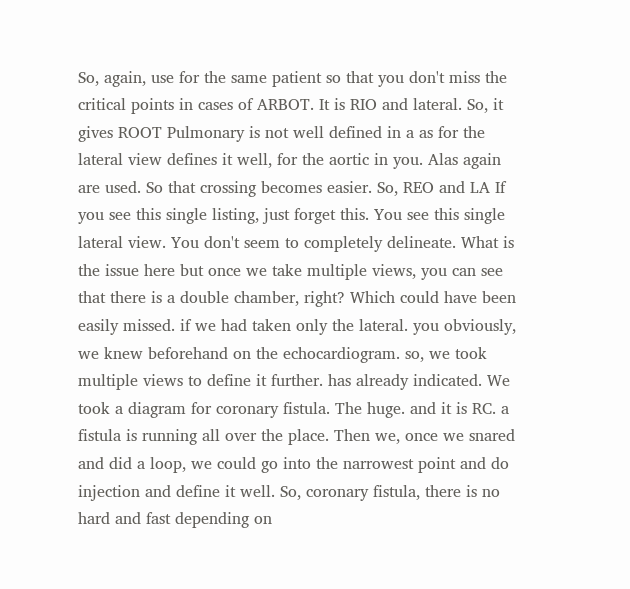So, again, use for the same patient so that you don't miss the critical points in cases of ARBOT. It is RIO and lateral. So, it gives ROOT Pulmonary is not well defined in a as for the lateral view defines it well, for the aortic in you. Alas again are used. So that crossing becomes easier. So, REO and LA If you see this single listing, just forget this. You see this single lateral view. You don't seem to completely delineate. What is the issue here but once we take multiple views, you can see that there is a double chamber, right? Which could have been easily missed. if we had taken only the lateral. you obviously, we knew beforehand on the echocardiogram. so, we took multiple views to define it further. has already indicated. We took a diagram for coronary fistula. The huge. and it is RC. a fistula is running all over the place. Then we, once we snared and did a loop, we could go into the narrowest point and do injection and define it well. So, coronary fistula, there is no hard and fast depending on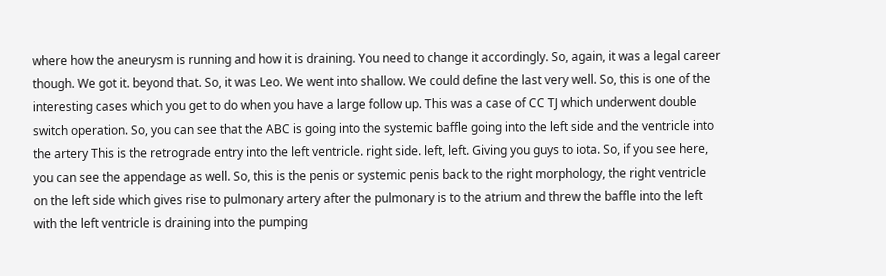where how the aneurysm is running and how it is draining. You need to change it accordingly. So, again, it was a legal career though. We got it. beyond that. So, it was Leo. We went into shallow. We could define the last very well. So, this is one of the interesting cases which you get to do when you have a large follow up. This was a case of CC TJ which underwent double switch operation. So, you can see that the ABC is going into the systemic baffle going into the left side and the ventricle into the artery This is the retrograde entry into the left ventricle. right side. left, left. Giving you guys to iota. So, if you see here, you can see the appendage as well. So, this is the penis or systemic penis back to the right morphology, the right ventricle on the left side which gives rise to pulmonary artery after the pulmonary is to the atrium and threw the baffle into the left with the left ventricle is draining into the pumping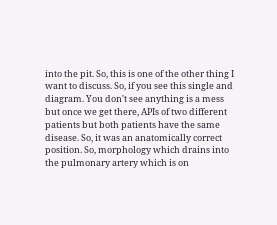into the pit. So, this is one of the other thing I want to discuss. So, if you see this single and diagram. You don't see anything is a mess but once we get there, APIs of two different patients but both patients have the same disease. So, it was an anatomically correct position. So, morphology which drains into the pulmonary artery which is on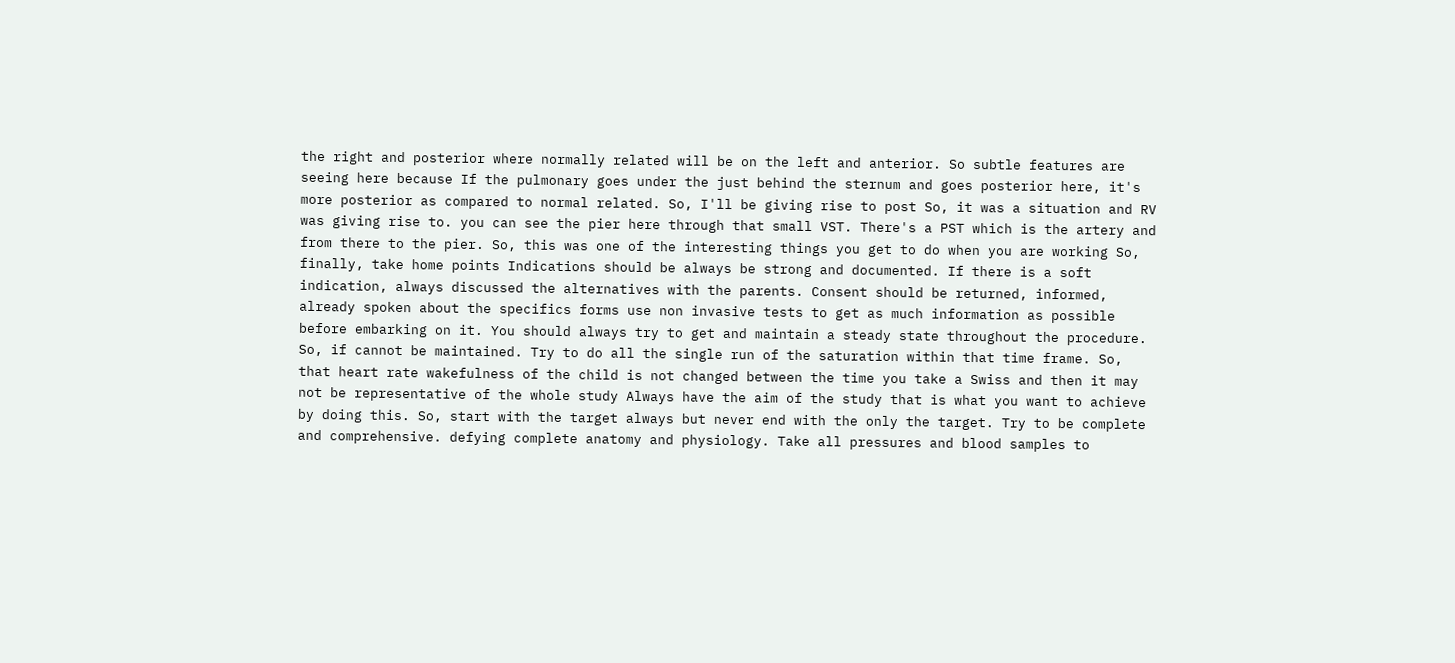the right and posterior where normally related will be on the left and anterior. So subtle features are seeing here because If the pulmonary goes under the just behind the sternum and goes posterior here, it's more posterior as compared to normal related. So, I'll be giving rise to post So, it was a situation and RV was giving rise to. you can see the pier here through that small VST. There's a PST which is the artery and from there to the pier. So, this was one of the interesting things you get to do when you are working So, finally, take home points Indications should be always be strong and documented. If there is a soft indication, always discussed the alternatives with the parents. Consent should be returned, informed, already spoken about the specifics forms use non invasive tests to get as much information as possible before embarking on it. You should always try to get and maintain a steady state throughout the procedure. So, if cannot be maintained. Try to do all the single run of the saturation within that time frame. So, that heart rate wakefulness of the child is not changed between the time you take a Swiss and then it may not be representative of the whole study Always have the aim of the study that is what you want to achieve by doing this. So, start with the target always but never end with the only the target. Try to be complete and comprehensive. defying complete anatomy and physiology. Take all pressures and blood samples to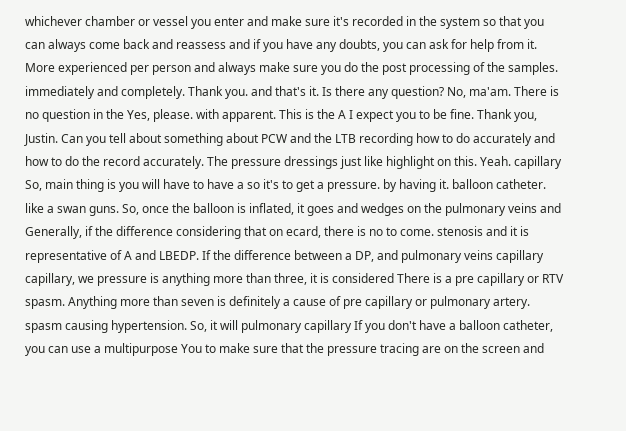whichever chamber or vessel you enter and make sure it's recorded in the system so that you can always come back and reassess and if you have any doubts, you can ask for help from it. More experienced per person and always make sure you do the post processing of the samples. immediately and completely. Thank you. and that's it. Is there any question? No, ma'am. There is no question in the Yes, please. with apparent. This is the A I expect you to be fine. Thank you, Justin. Can you tell about something about PCW and the LTB recording how to do accurately and how to do the record accurately. The pressure dressings just like highlight on this. Yeah. capillary So, main thing is you will have to have a so it's to get a pressure. by having it. balloon catheter. like a swan guns. So, once the balloon is inflated, it goes and wedges on the pulmonary veins and Generally, if the difference considering that on ecard, there is no to come. stenosis and it is representative of A and LBEDP. If the difference between a DP, and pulmonary veins capillary capillary, we pressure is anything more than three, it is considered There is a pre capillary or RTV spasm. Anything more than seven is definitely a cause of pre capillary or pulmonary artery. spasm causing hypertension. So, it will pulmonary capillary If you don't have a balloon catheter, you can use a multipurpose You to make sure that the pressure tracing are on the screen and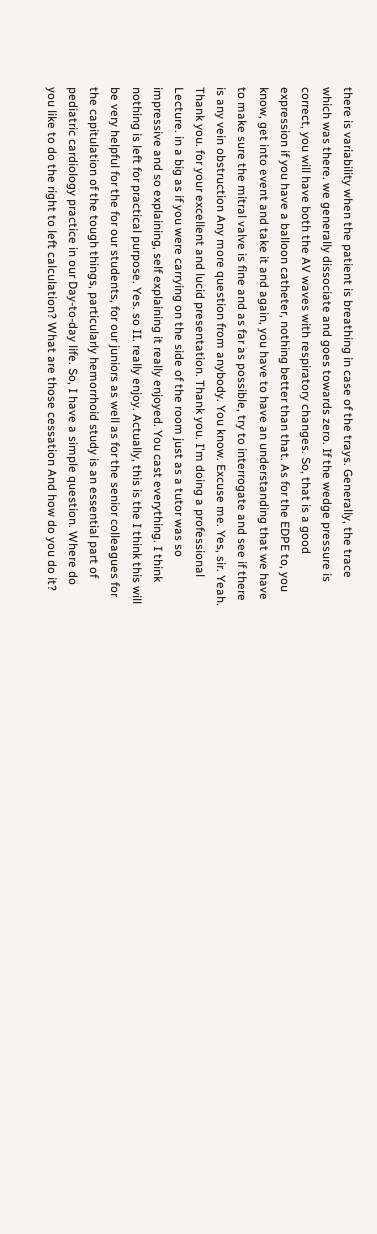there is variability when the patient is breathing in case of the trays. Generally, the trace which was there. we generally dissociate and goes towards zero. If the wedge pressure is correct, you will have both the AV waves with respiratory changes. So, that is a good expression if you have a balloon catheter, nothing better than that. As for the EDPE to, you know, get into event and take it and again, you have to have an understanding that we have to make sure the mitral valve is fine and as far as possible, try to interrogate and see if there is any vein obstruction Any more question from anybody. You know. Excuse me. Yes, sir. Yeah. Thank you. for your excellent and lucid presentation. Thank you. I'm doing a professional Lecture. in a big as if you were carrying on the side of the room just as a tutor was so impressive and so explaining, self explaining it really enjoyed. You cast everything. I think nothing is left for practical purpose. Yes. so II. really enjoy. Actually, this is the I think this will be very helpful for the for our students, for our juniors as well as for the senior colleagues for the capitulation of the tough things, particularly hemorrhoid study is an essential part of pediatric cardiology practice in our Day-to-day life. So, I have a simple question. Where do you like to do the right to left calculation? What are those cessation And how do you do it?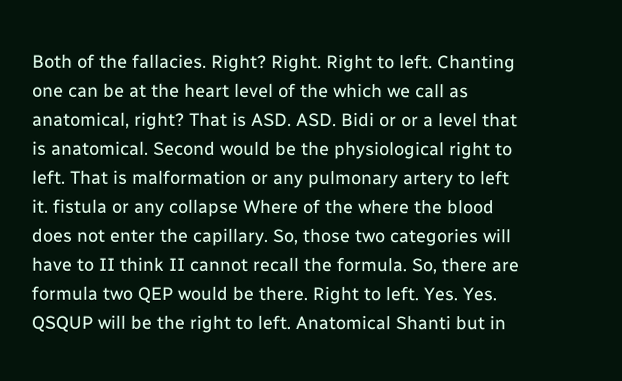Both of the fallacies. Right? Right. Right to left. Chanting one can be at the heart level of the which we call as anatomical, right? That is ASD. ASD. Bidi or or a level that is anatomical. Second would be the physiological right to left. That is malformation or any pulmonary artery to left it. fistula or any collapse Where of the where the blood does not enter the capillary. So, those two categories will have to II think II cannot recall the formula. So, there are formula two QEP would be there. Right to left. Yes. Yes. QSQUP will be the right to left. Anatomical Shanti but in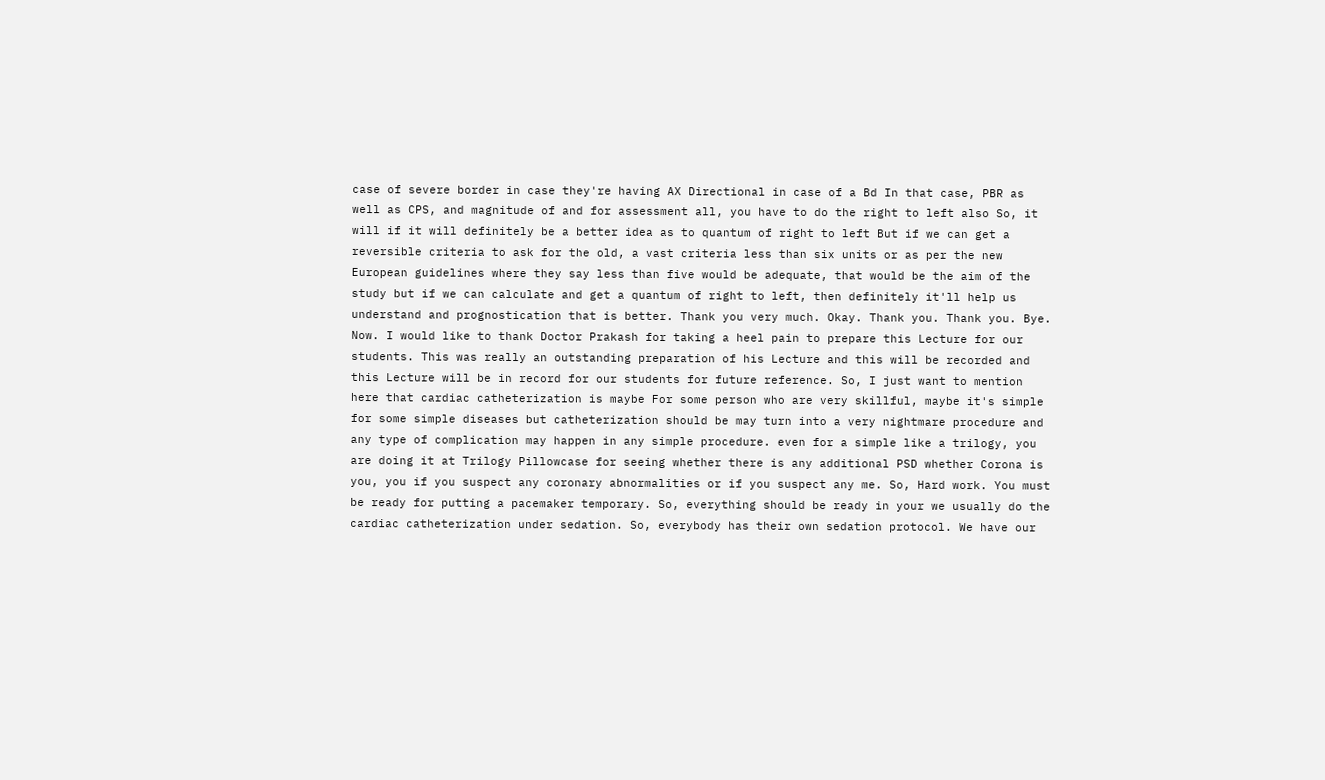case of severe border in case they're having AX Directional in case of a Bd In that case, PBR as well as CPS, and magnitude of and for assessment all, you have to do the right to left also So, it will if it will definitely be a better idea as to quantum of right to left But if we can get a reversible criteria to ask for the old, a vast criteria less than six units or as per the new European guidelines where they say less than five would be adequate, that would be the aim of the study but if we can calculate and get a quantum of right to left, then definitely it'll help us understand and prognostication that is better. Thank you very much. Okay. Thank you. Thank you. Bye. Now. I would like to thank Doctor Prakash for taking a heel pain to prepare this Lecture for our students. This was really an outstanding preparation of his Lecture and this will be recorded and this Lecture will be in record for our students for future reference. So, I just want to mention here that cardiac catheterization is maybe For some person who are very skillful, maybe it's simple for some simple diseases but catheterization should be may turn into a very nightmare procedure and any type of complication may happen in any simple procedure. even for a simple like a trilogy, you are doing it at Trilogy Pillowcase for seeing whether there is any additional PSD whether Corona is you, you if you suspect any coronary abnormalities or if you suspect any me. So, Hard work. You must be ready for putting a pacemaker temporary. So, everything should be ready in your we usually do the cardiac catheterization under sedation. So, everybody has their own sedation protocol. We have our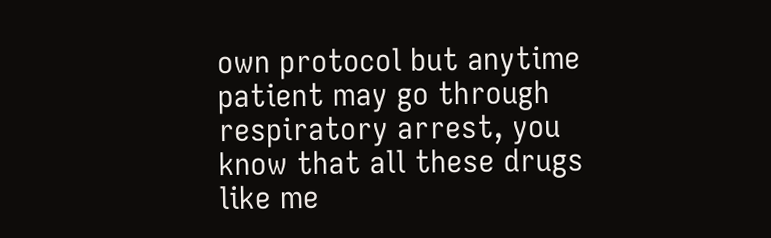own protocol but anytime patient may go through respiratory arrest, you know that all these drugs like me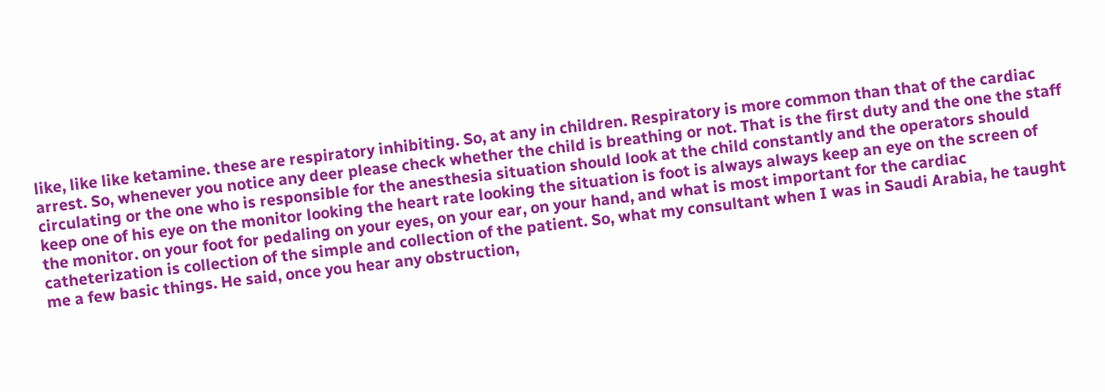like, like like ketamine. these are respiratory inhibiting. So, at any in children. Respiratory is more common than that of the cardiac arrest. So, whenever you notice any deer please check whether the child is breathing or not. That is the first duty and the one the staff circulating or the one who is responsible for the anesthesia situation should look at the child constantly and the operators should keep one of his eye on the monitor looking the heart rate looking the situation is foot is always always keep an eye on the screen of the monitor. on your foot for pedaling on your eyes, on your ear, on your hand, and what is most important for the cardiac catheterization is collection of the simple and collection of the patient. So, what my consultant when I was in Saudi Arabia, he taught me a few basic things. He said, once you hear any obstruction,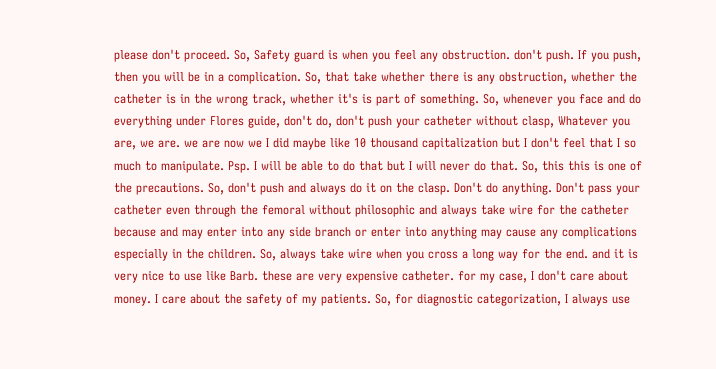please don't proceed. So, Safety guard is when you feel any obstruction. don't push. If you push, then you will be in a complication. So, that take whether there is any obstruction, whether the catheter is in the wrong track, whether it's is part of something. So, whenever you face and do everything under Flores guide, don't do, don't push your catheter without clasp, Whatever you are, we are. we are now we I did maybe like 10 thousand capitalization but I don't feel that I so much to manipulate. Psp. I will be able to do that but I will never do that. So, this this is one of the precautions. So, don't push and always do it on the clasp. Don't do anything. Don't pass your catheter even through the femoral without philosophic and always take wire for the catheter because and may enter into any side branch or enter into anything may cause any complications especially in the children. So, always take wire when you cross a long way for the end. and it is very nice to use like Barb. these are very expensive catheter. for my case, I don't care about money. I care about the safety of my patients. So, for diagnostic categorization, I always use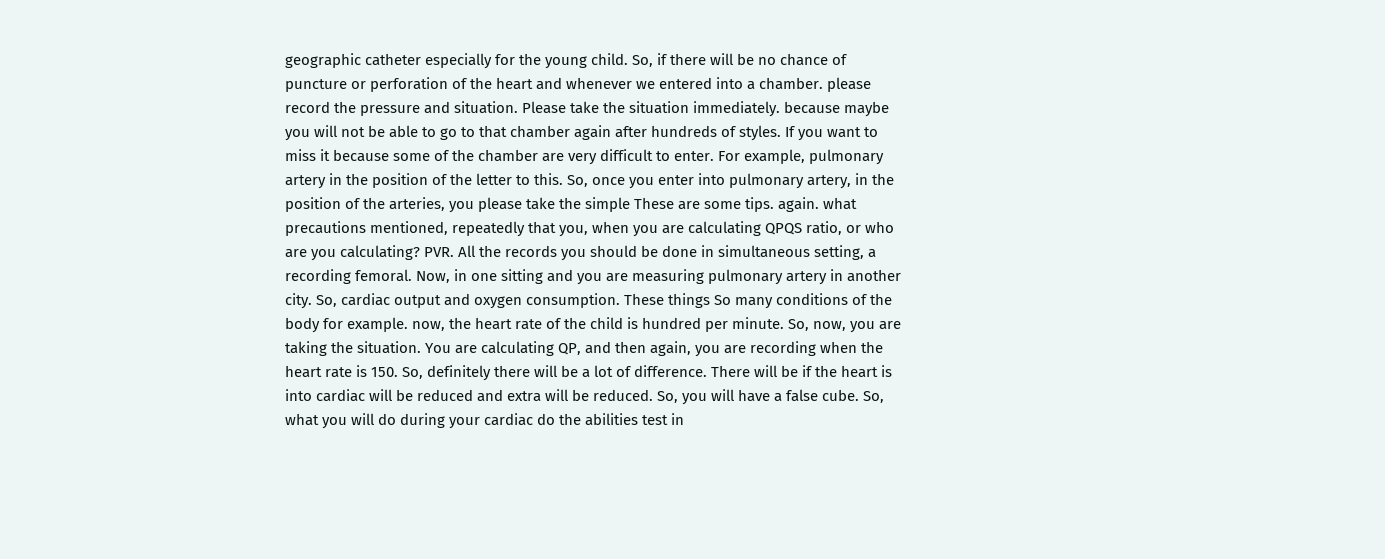geographic catheter especially for the young child. So, if there will be no chance of puncture or perforation of the heart and whenever we entered into a chamber. please record the pressure and situation. Please take the situation immediately. because maybe you will not be able to go to that chamber again after hundreds of styles. If you want to miss it because some of the chamber are very difficult to enter. For example, pulmonary artery in the position of the letter to this. So, once you enter into pulmonary artery, in the position of the arteries, you please take the simple These are some tips. again. what precautions mentioned, repeatedly that you, when you are calculating QPQS ratio, or who are you calculating? PVR. All the records you should be done in simultaneous setting, a recording femoral. Now, in one sitting and you are measuring pulmonary artery in another city. So, cardiac output and oxygen consumption. These things So many conditions of the body for example. now, the heart rate of the child is hundred per minute. So, now, you are taking the situation. You are calculating QP, and then again, you are recording when the heart rate is 150. So, definitely there will be a lot of difference. There will be if the heart is into cardiac will be reduced and extra will be reduced. So, you will have a false cube. So, what you will do during your cardiac do the abilities test in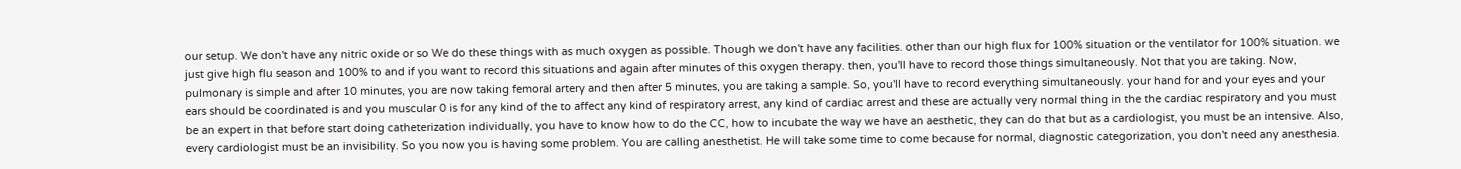our setup. We don't have any nitric oxide or so We do these things with as much oxygen as possible. Though we don't have any facilities. other than our high flux for 100% situation or the ventilator for 100% situation. we just give high flu season and 100% to and if you want to record this situations and again after minutes of this oxygen therapy. then, you'll have to record those things simultaneously. Not that you are taking. Now, pulmonary is simple and after 10 minutes, you are now taking femoral artery and then after 5 minutes, you are taking a sample. So, you'll have to record everything simultaneously. your hand for and your eyes and your ears should be coordinated is and you muscular 0 is for any kind of the to affect any kind of respiratory arrest, any kind of cardiac arrest and these are actually very normal thing in the the cardiac respiratory and you must be an expert in that before start doing catheterization individually, you have to know how to do the CC, how to incubate the way we have an aesthetic, they can do that but as a cardiologist, you must be an intensive. Also, every cardiologist must be an invisibility. So you now you is having some problem. You are calling anesthetist. He will take some time to come because for normal, diagnostic categorization, you don't need any anesthesia.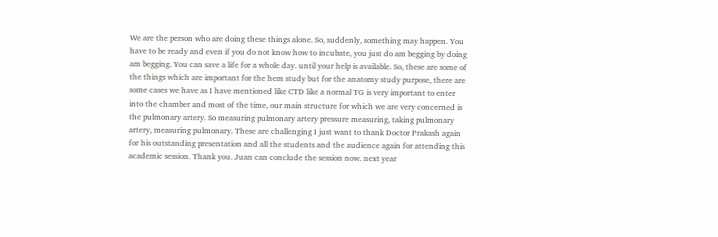We are the person who are doing these things alone. So, suddenly, something may happen. You have to be ready and even if you do not know how to incubate, you just do am begging by doing am begging. You can save a life for a whole day. until your help is available. So, these are some of the things which are important for the hem study but for the anatomy study purpose, there are some cases we have as I have mentioned like CTD like a normal TG is very important to enter into the chamber and most of the time, our main structure for which we are very concerned is the pulmonary artery. So measuring pulmonary artery pressure measuring, taking pulmonary artery, measuring pulmonary. These are challenging I just want to thank Doctor Prakash again for his outstanding presentation and all the students and the audience again for attending this academic session. Thank you. Juan can conclude the session now. next year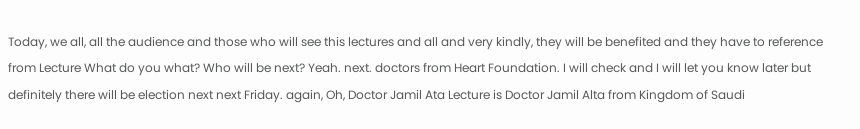Today, we all, all the audience and those who will see this lectures and all and very kindly, they will be benefited and they have to reference from Lecture What do you what? Who will be next? Yeah. next. doctors from Heart Foundation. I will check and I will let you know later but definitely there will be election next next Friday. again, Oh, Doctor Jamil Ata Lecture is Doctor Jamil Alta from Kingdom of Saudi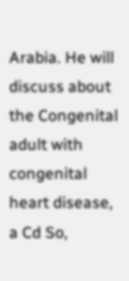Arabia. He will discuss about the Congenital adult with congenital heart disease, a Cd So,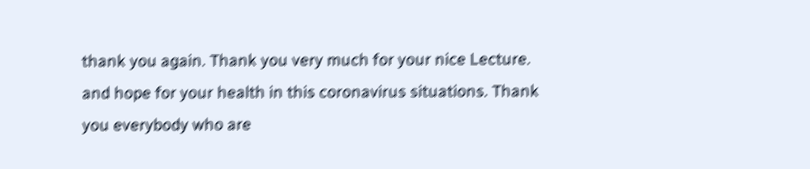thank you again. Thank you very much for your nice Lecture. and hope for your health in this coronavirus situations. Thank you everybody who are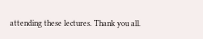attending these lectures. Thank you all.